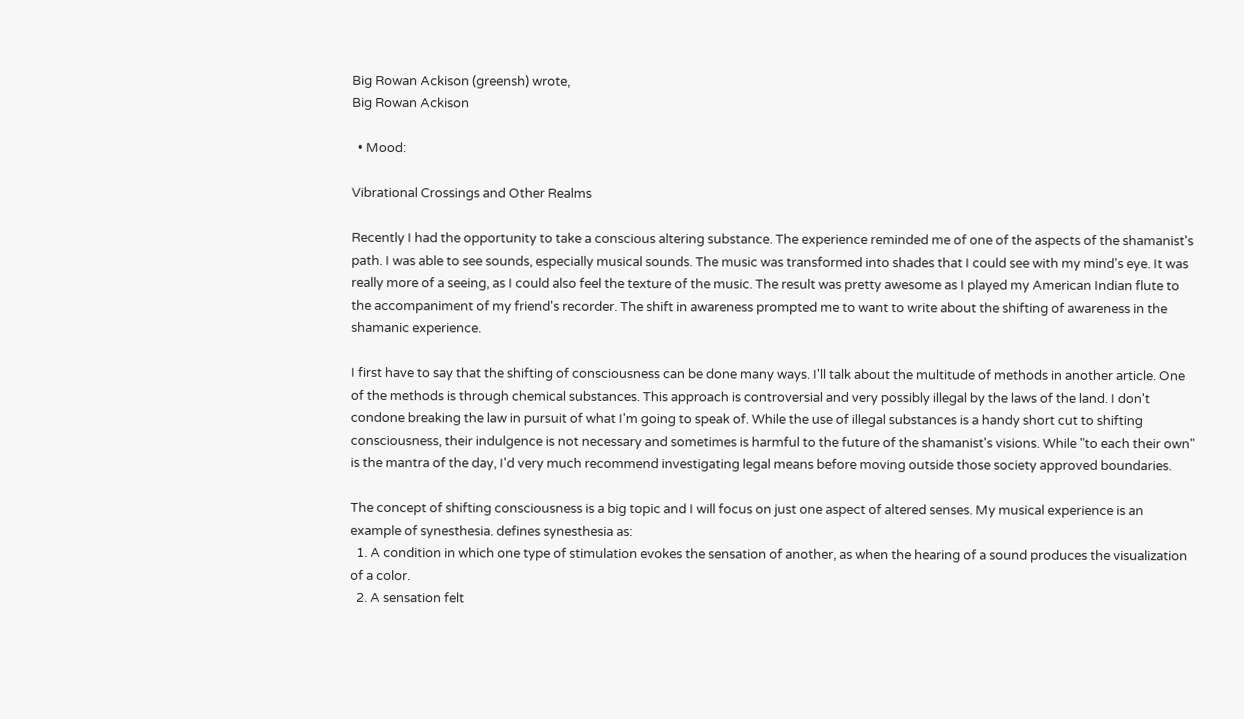Big Rowan Ackison (greensh) wrote,
Big Rowan Ackison

  • Mood:

Vibrational Crossings and Other Realms

Recently I had the opportunity to take a conscious altering substance. The experience reminded me of one of the aspects of the shamanist's path. I was able to see sounds, especially musical sounds. The music was transformed into shades that I could see with my mind's eye. It was really more of a seeing, as I could also feel the texture of the music. The result was pretty awesome as I played my American Indian flute to the accompaniment of my friend's recorder. The shift in awareness prompted me to want to write about the shifting of awareness in the shamanic experience.

I first have to say that the shifting of consciousness can be done many ways. I'll talk about the multitude of methods in another article. One of the methods is through chemical substances. This approach is controversial and very possibly illegal by the laws of the land. I don't condone breaking the law in pursuit of what I'm going to speak of. While the use of illegal substances is a handy short cut to shifting consciousness, their indulgence is not necessary and sometimes is harmful to the future of the shamanist's visions. While "to each their own" is the mantra of the day, I'd very much recommend investigating legal means before moving outside those society approved boundaries.

The concept of shifting consciousness is a big topic and I will focus on just one aspect of altered senses. My musical experience is an example of synesthesia. defines synesthesia as:
  1. A condition in which one type of stimulation evokes the sensation of another, as when the hearing of a sound produces the visualization of a color.
  2. A sensation felt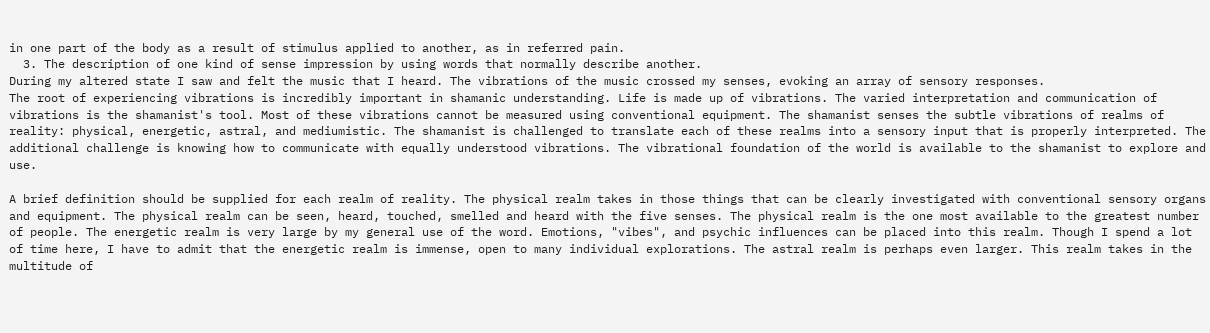in one part of the body as a result of stimulus applied to another, as in referred pain.
  3. The description of one kind of sense impression by using words that normally describe another.
During my altered state I saw and felt the music that I heard. The vibrations of the music crossed my senses, evoking an array of sensory responses.
The root of experiencing vibrations is incredibly important in shamanic understanding. Life is made up of vibrations. The varied interpretation and communication of vibrations is the shamanist's tool. Most of these vibrations cannot be measured using conventional equipment. The shamanist senses the subtle vibrations of realms of reality: physical, energetic, astral, and mediumistic. The shamanist is challenged to translate each of these realms into a sensory input that is properly interpreted. The additional challenge is knowing how to communicate with equally understood vibrations. The vibrational foundation of the world is available to the shamanist to explore and use.

A brief definition should be supplied for each realm of reality. The physical realm takes in those things that can be clearly investigated with conventional sensory organs and equipment. The physical realm can be seen, heard, touched, smelled and heard with the five senses. The physical realm is the one most available to the greatest number of people. The energetic realm is very large by my general use of the word. Emotions, "vibes", and psychic influences can be placed into this realm. Though I spend a lot of time here, I have to admit that the energetic realm is immense, open to many individual explorations. The astral realm is perhaps even larger. This realm takes in the multitude of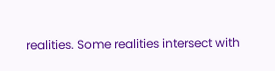realities. Some realities intersect with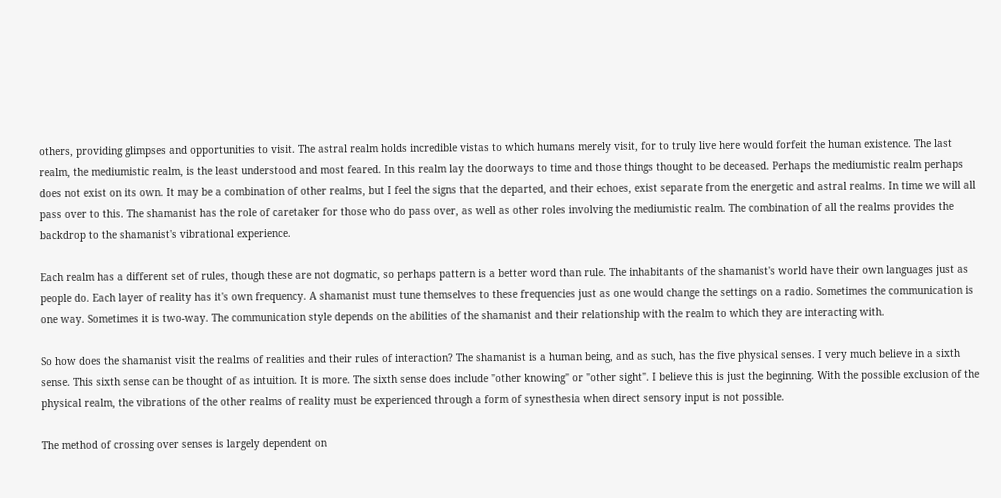others, providing glimpses and opportunities to visit. The astral realm holds incredible vistas to which humans merely visit, for to truly live here would forfeit the human existence. The last realm, the mediumistic realm, is the least understood and most feared. In this realm lay the doorways to time and those things thought to be deceased. Perhaps the mediumistic realm perhaps does not exist on its own. It may be a combination of other realms, but I feel the signs that the departed, and their echoes, exist separate from the energetic and astral realms. In time we will all pass over to this. The shamanist has the role of caretaker for those who do pass over, as well as other roles involving the mediumistic realm. The combination of all the realms provides the backdrop to the shamanist's vibrational experience.

Each realm has a different set of rules, though these are not dogmatic, so perhaps pattern is a better word than rule. The inhabitants of the shamanist's world have their own languages just as people do. Each layer of reality has it's own frequency. A shamanist must tune themselves to these frequencies just as one would change the settings on a radio. Sometimes the communication is one way. Sometimes it is two-way. The communication style depends on the abilities of the shamanist and their relationship with the realm to which they are interacting with.

So how does the shamanist visit the realms of realities and their rules of interaction? The shamanist is a human being, and as such, has the five physical senses. I very much believe in a sixth sense. This sixth sense can be thought of as intuition. It is more. The sixth sense does include "other knowing" or "other sight". I believe this is just the beginning. With the possible exclusion of the physical realm, the vibrations of the other realms of reality must be experienced through a form of synesthesia when direct sensory input is not possible.

The method of crossing over senses is largely dependent on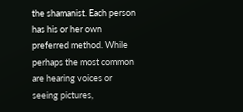the shamanist. Each person has his or her own preferred method. While perhaps the most common are hearing voices or seeing pictures,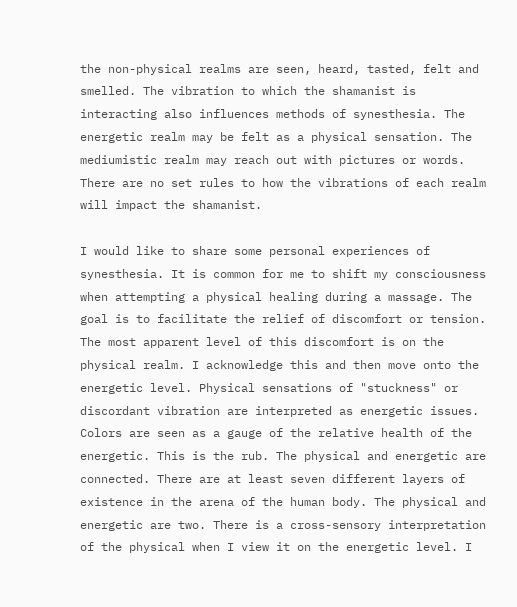the non-physical realms are seen, heard, tasted, felt and smelled. The vibration to which the shamanist is interacting also influences methods of synesthesia. The energetic realm may be felt as a physical sensation. The mediumistic realm may reach out with pictures or words. There are no set rules to how the vibrations of each realm will impact the shamanist.

I would like to share some personal experiences of synesthesia. It is common for me to shift my consciousness when attempting a physical healing during a massage. The goal is to facilitate the relief of discomfort or tension. The most apparent level of this discomfort is on the physical realm. I acknowledge this and then move onto the energetic level. Physical sensations of "stuckness" or discordant vibration are interpreted as energetic issues. Colors are seen as a gauge of the relative health of the energetic. This is the rub. The physical and energetic are connected. There are at least seven different layers of existence in the arena of the human body. The physical and energetic are two. There is a cross-sensory interpretation of the physical when I view it on the energetic level. I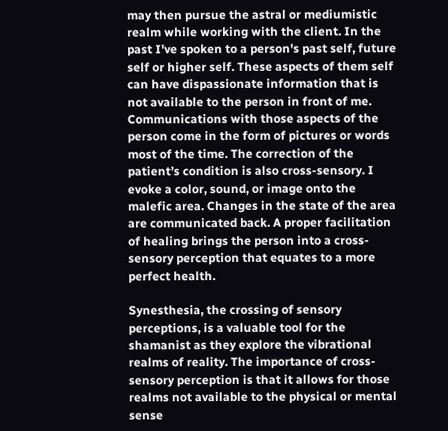may then pursue the astral or mediumistic realm while working with the client. In the past I've spoken to a person's past self, future self or higher self. These aspects of them self can have dispassionate information that is not available to the person in front of me. Communications with those aspects of the person come in the form of pictures or words most of the time. The correction of the patient’s condition is also cross-sensory. I evoke a color, sound, or image onto the malefic area. Changes in the state of the area are communicated back. A proper facilitation of healing brings the person into a cross-sensory perception that equates to a more perfect health.

Synesthesia, the crossing of sensory perceptions, is a valuable tool for the shamanist as they explore the vibrational realms of reality. The importance of cross-sensory perception is that it allows for those realms not available to the physical or mental sense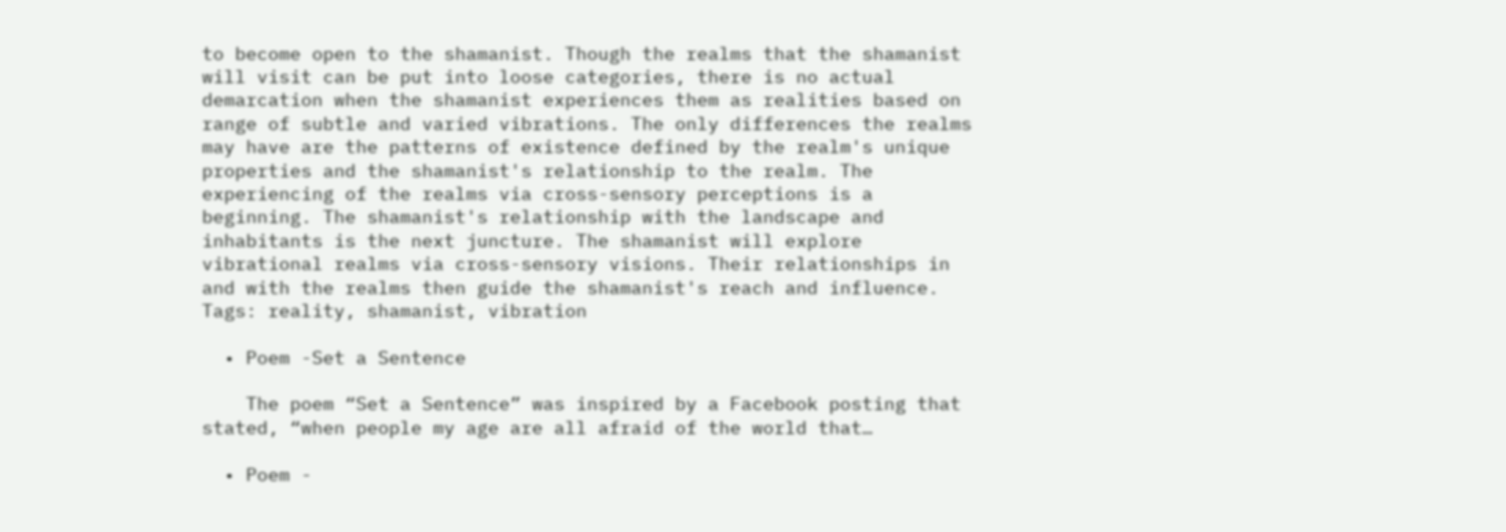to become open to the shamanist. Though the realms that the shamanist will visit can be put into loose categories, there is no actual demarcation when the shamanist experiences them as realities based on range of subtle and varied vibrations. The only differences the realms may have are the patterns of existence defined by the realm's unique properties and the shamanist's relationship to the realm. The experiencing of the realms via cross-sensory perceptions is a beginning. The shamanist's relationship with the landscape and inhabitants is the next juncture. The shamanist will explore vibrational realms via cross-sensory visions. Their relationships in and with the realms then guide the shamanist's reach and influence.
Tags: reality, shamanist, vibration

  • Poem -Set a Sentence

    The poem “Set a Sentence” was inspired by a Facebook posting that stated, “when people my age are all afraid of the world that…

  • Poem -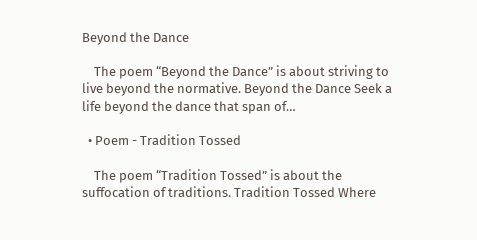Beyond the Dance

    The poem “Beyond the Dance” is about striving to live beyond the normative. Beyond the Dance Seek a life beyond the dance that span of…

  • Poem - Tradition Tossed

    The poem “Tradition Tossed” is about the suffocation of traditions. Tradition Tossed Where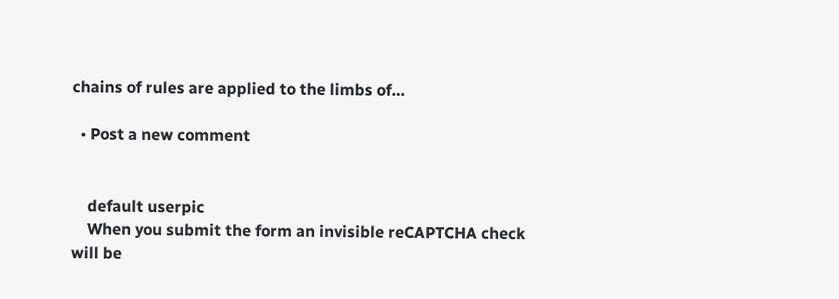chains of rules are applied to the limbs of…

  • Post a new comment


    default userpic
    When you submit the form an invisible reCAPTCHA check will be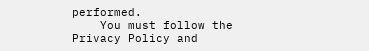performed.
    You must follow the Privacy Policy and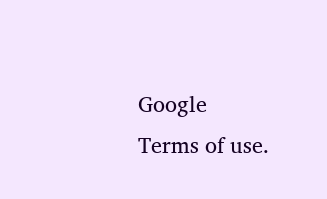Google Terms of use.